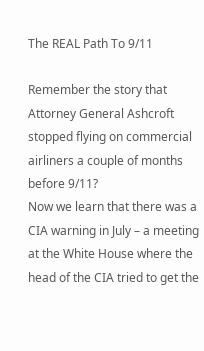The REAL Path To 9/11

Remember the story that Attorney General Ashcroft stopped flying on commercial airliners a couple of months before 9/11?
Now we learn that there was a CIA warning in July – a meeting at the White House where the head of the CIA tried to get the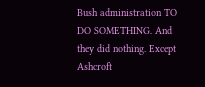Bush administration TO DO SOMETHING. And they did nothing. Except Ashcroft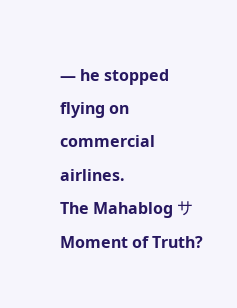— he stopped flying on commercial airlines.
The Mahablog サ Moment of Truth?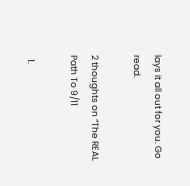lays it all out for you. Go read.

2 thoughts on “The REAL Path To 9/11

  1.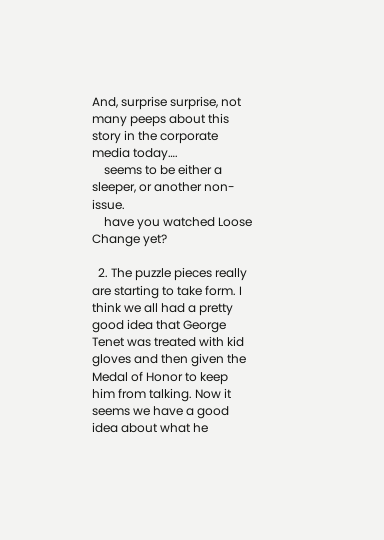And, surprise surprise, not many peeps about this story in the corporate media today….
    seems to be either a sleeper, or another non-issue.
    have you watched Loose Change yet?

  2. The puzzle pieces really are starting to take form. I think we all had a pretty good idea that George Tenet was treated with kid gloves and then given the Medal of Honor to keep him from talking. Now it seems we have a good idea about what he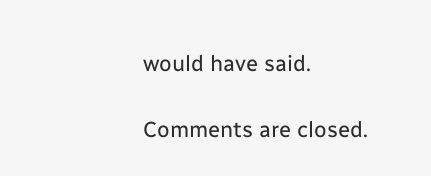would have said.

Comments are closed.